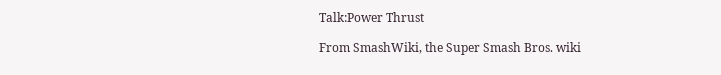Talk:Power Thrust

From SmashWiki, the Super Smash Bros. wiki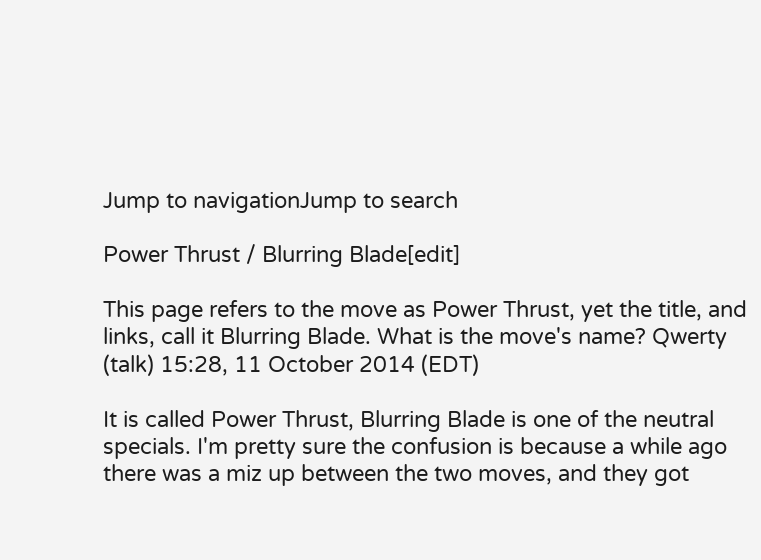Jump to navigationJump to search

Power Thrust / Blurring Blade[edit]

This page refers to the move as Power Thrust, yet the title, and links, call it Blurring Blade. What is the move's name? Qwerty (talk) 15:28, 11 October 2014 (EDT)

It is called Power Thrust, Blurring Blade is one of the neutral specials. I'm pretty sure the confusion is because a while ago there was a miz up between the two moves, and they got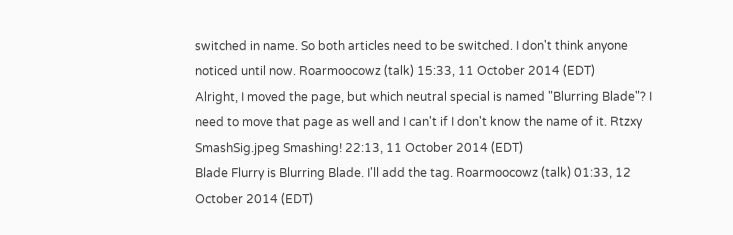switched in name. So both articles need to be switched. I don't think anyone noticed until now. Roarmoocowz (talk) 15:33, 11 October 2014 (EDT)
Alright, I moved the page, but which neutral special is named "Blurring Blade"? I need to move that page as well and I can't if I don't know the name of it. Rtzxy SmashSig.jpeg Smashing! 22:13, 11 October 2014 (EDT)
Blade Flurry is Blurring Blade. I'll add the tag. Roarmoocowz (talk) 01:33, 12 October 2014 (EDT)